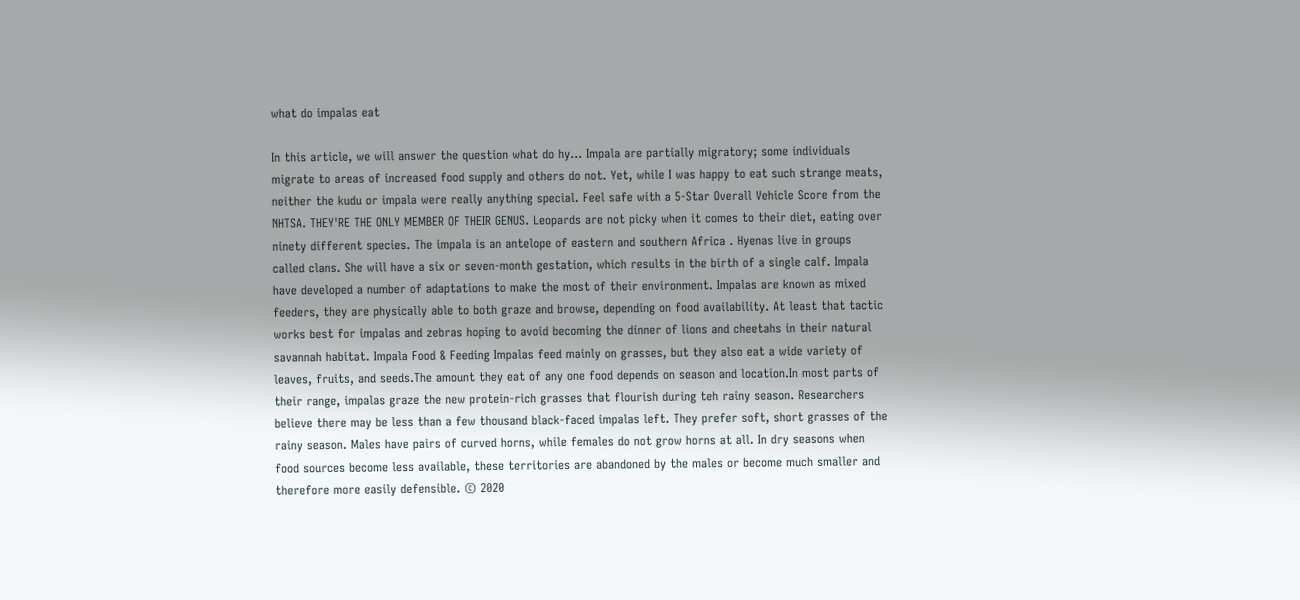what do impalas eat

In this article, we will answer the question what do hy… Impala are partially migratory; some individuals migrate to areas of increased food supply and others do not. Yet, while I was happy to eat such strange meats, neither the kudu or impala were really anything special. Feel safe with a 5-Star Overall Vehicle Score from the NHTSA. THEY'RE THE ONLY MEMBER OF THEIR GENUS. Leopards are not picky when it comes to their diet, eating over ninety different species. The impala is an antelope of eastern and southern Africa . Hyenas live in groups called clans. She will have a six or seven-month gestation, which results in the birth of a single calf. Impala have developed a number of adaptations to make the most of their environment. Impalas are known as mixed feeders, they are physically able to both graze and browse, depending on food availability. At least that tactic works best for impalas and zebras hoping to avoid becoming the dinner of lions and cheetahs in their natural savannah habitat. Impala Food & Feeding Impalas feed mainly on grasses, but they also eat a wide variety of leaves, fruits, and seeds.The amount they eat of any one food depends on season and location.In most parts of their range, impalas graze the new protein-rich grasses that flourish during teh rainy season. Researchers believe there may be less than a few thousand black-faced impalas left. They prefer soft, short grasses of the rainy season. Males have pairs of curved horns, while females do not grow horns at all. In dry seasons when food sources become less available, these territories are abandoned by the males or become much smaller and therefore more easily defensible. © 2020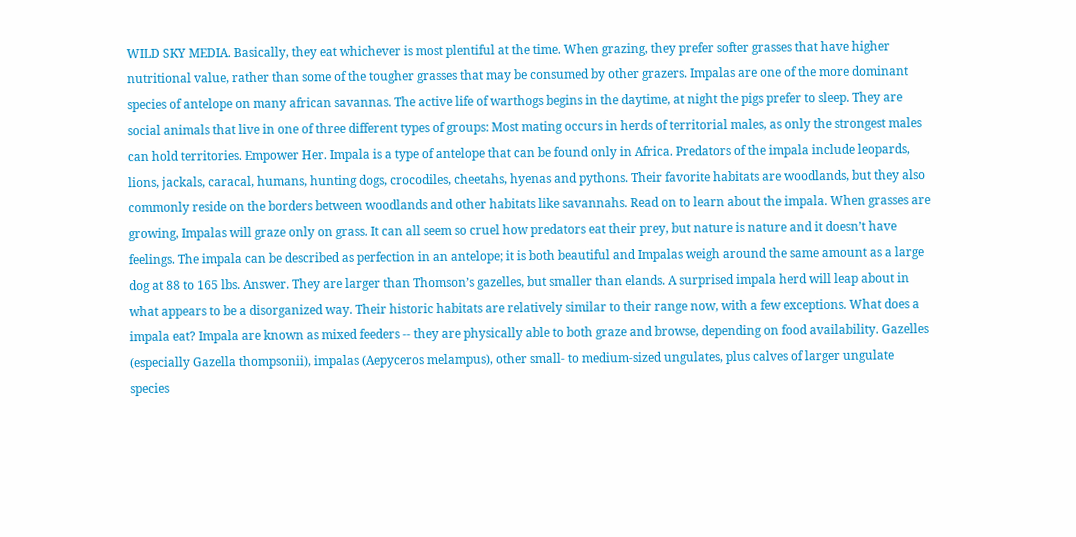WILD SKY MEDIA. Basically, they eat whichever is most plentiful at the time. When grazing, they prefer softer grasses that have higher nutritional value, rather than some of the tougher grasses that may be consumed by other grazers. Impalas are one of the more dominant species of antelope on many african savannas. The active life of warthogs begins in the daytime, at night the pigs prefer to sleep. They are social animals that live in one of three different types of groups: Most mating occurs in herds of territorial males, as only the strongest males can hold territories. Empower Her. Impala is a type of antelope that can be found only in Africa. Predators of the impala include leopards, lions, jackals, caracal, humans, hunting dogs, crocodiles, cheetahs, hyenas and pythons. Their favorite habitats are woodlands, but they also commonly reside on the borders between woodlands and other habitats like savannahs. Read on to learn about the impala. When grasses are growing, Impalas will graze only on grass. It can all seem so cruel how predators eat their prey, but nature is nature and it doesn’t have feelings. The impala can be described as perfection in an antelope; it is both beautiful and Impalas weigh around the same amount as a large dog at 88 to 165 lbs. Answer. They are larger than Thomson’s gazelles, but smaller than elands. A surprised impala herd will leap about in what appears to be a disorganized way. Their historic habitats are relatively similar to their range now, with a few exceptions. What does a impala eat? Impala are known as mixed feeders -- they are physically able to both graze and browse, depending on food availability. Gazelles (especially Gazella thompsonii), impalas (Aepyceros melampus), other small- to medium-sized ungulates, plus calves of larger ungulate species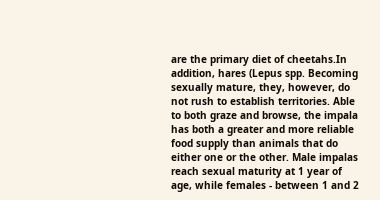are the primary diet of cheetahs.In addition, hares (Lepus spp. Becoming sexually mature, they, however, do not rush to establish territories. Able to both graze and browse, the impala has both a greater and more reliable food supply than animals that do either one or the other. Male impalas reach sexual maturity at 1 year of age, while females - between 1 and 2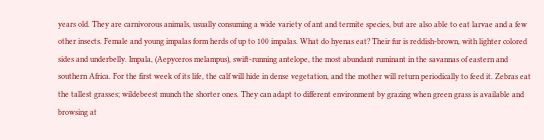years old. They are carnivorous animals, usually consuming a wide variety of ant and termite species, but are also able to eat larvae and a few other insects. Female and young impalas form herds of up to 100 impalas. What do hyenas eat? Their fur is reddish-brown, with lighter colored sides and underbelly. Impala, (Aepyceros melampus), swift-running antelope, the most abundant ruminant in the savannas of eastern and southern Africa. For the first week of its life, the calf will hide in dense vegetation, and the mother will return periodically to feed it. Zebras eat the tallest grasses; wildebeest munch the shorter ones. They can adapt to different environment by grazing when green grass is available and browsing at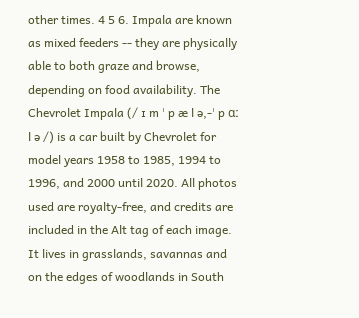other times. 4 5 6. Impala are known as mixed feeders -- they are physically able to both graze and browse, depending on food availability. The Chevrolet Impala (/ ɪ m ˈ p æ l ə,-ˈ p ɑː l ə /) is a car built by Chevrolet for model years 1958 to 1985, 1994 to 1996, and 2000 until 2020. All photos used are royalty-free, and credits are included in the Alt tag of each image. It lives in grasslands, savannas and on the edges of woodlands in South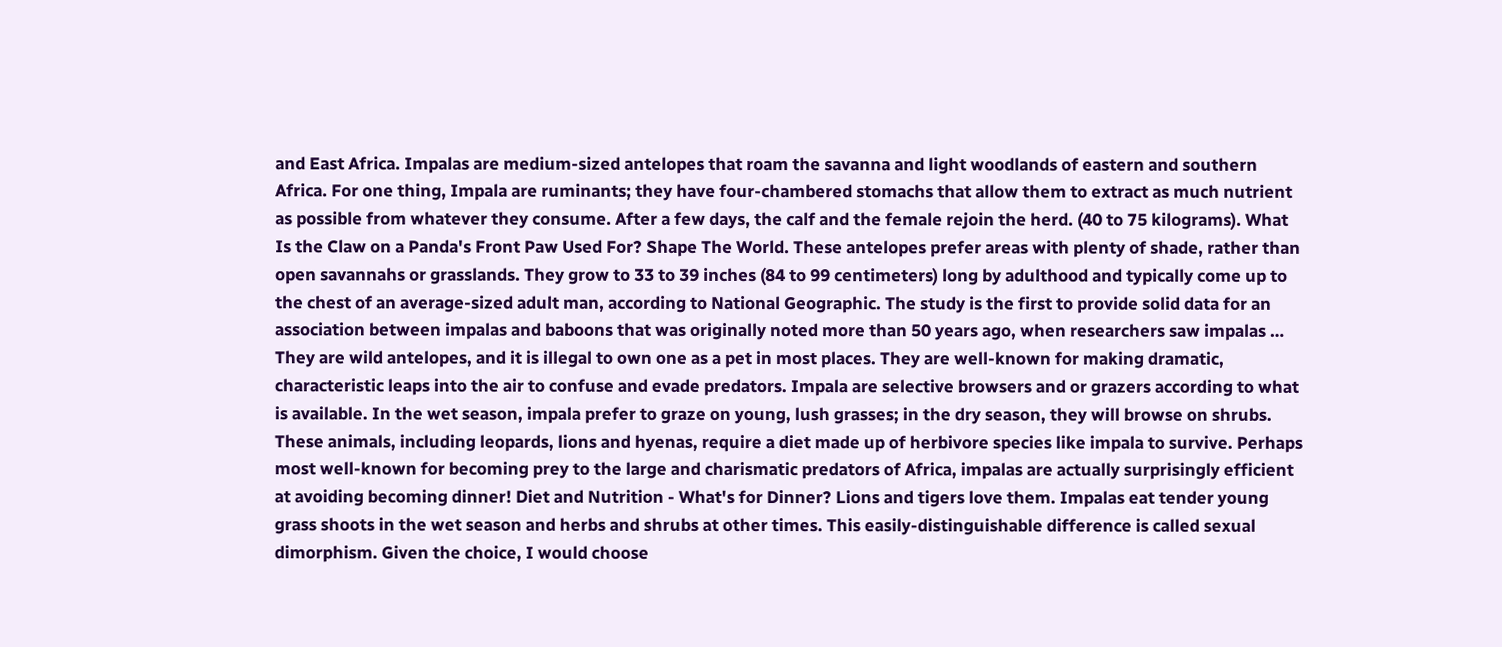and East Africa. Impalas are medium-sized antelopes that roam the savanna and light woodlands of eastern and southern Africa. For one thing, Impala are ruminants; they have four-chambered stomachs that allow them to extract as much nutrient as possible from whatever they consume. After a few days, the calf and the female rejoin the herd. (40 to 75 kilograms). What Is the Claw on a Panda's Front Paw Used For? Shape The World. These antelopes prefer areas with plenty of shade, rather than open savannahs or grasslands. They grow to 33 to 39 inches (84 to 99 centimeters) long by adulthood and typically come up to the chest of an average-sized adult man, according to National Geographic. The study is the first to provide solid data for an association between impalas and baboons that was originally noted more than 50 years ago, when researchers saw impalas … They are wild antelopes, and it is illegal to own one as a pet in most places. They are well-known for making dramatic, characteristic leaps into the air to confuse and evade predators. Impala are selective browsers and or grazers according to what is available. In the wet season, impala prefer to graze on young, lush grasses; in the dry season, they will browse on shrubs. These animals, including leopards, lions and hyenas, require a diet made up of herbivore species like impala to survive. Perhaps most well-known for becoming prey to the large and charismatic predators of Africa, impalas are actually surprisingly efficient at avoiding becoming dinner! Diet and Nutrition - What's for Dinner? Lions and tigers love them. Impalas eat tender young grass shoots in the wet season and herbs and shrubs at other times. This easily-distinguishable difference is called sexual dimorphism. Given the choice, I would choose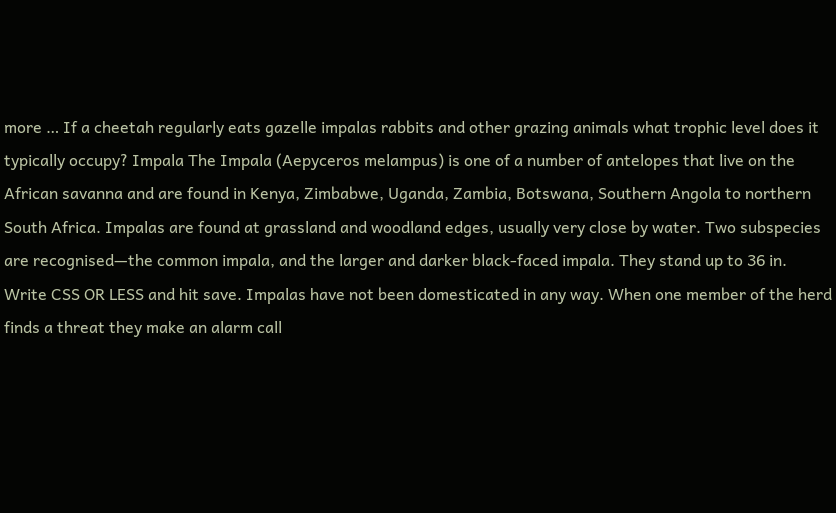more … If a cheetah regularly eats gazelle impalas rabbits and other grazing animals what trophic level does it typically occupy? Impala The Impala (Aepyceros melampus) is one of a number of antelopes that live on the African savanna and are found in Kenya, Zimbabwe, Uganda, Zambia, Botswana, Southern Angola to northern South Africa. Impalas are found at grassland and woodland edges, usually very close by water. Two subspecies are recognised—the common impala, and the larger and darker black-faced impala. They stand up to 36 in. Write CSS OR LESS and hit save. Impalas have not been domesticated in any way. When one member of the herd finds a threat they make an alarm call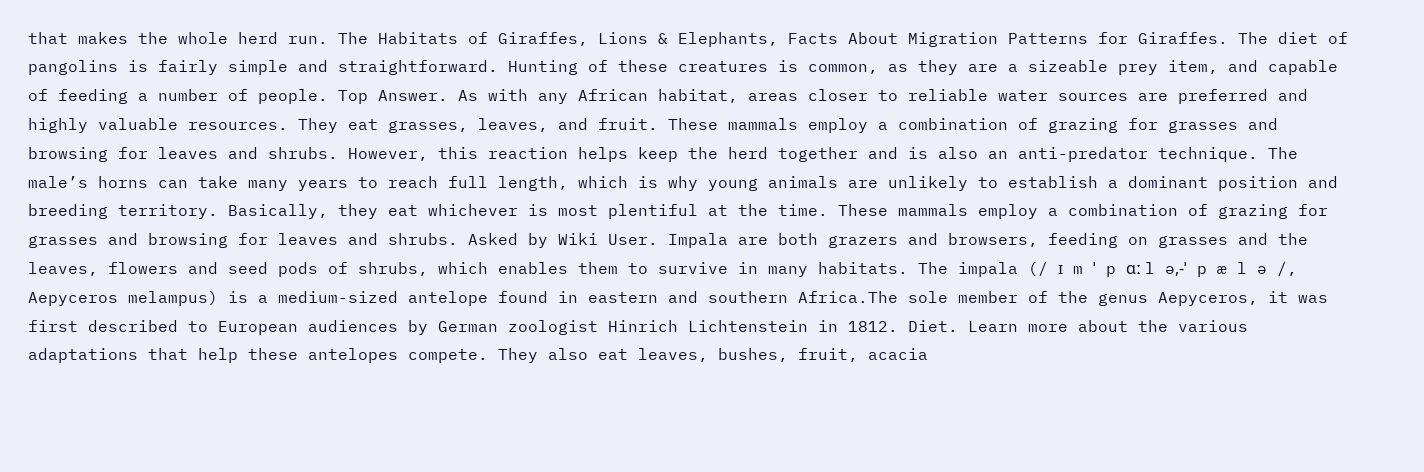that makes the whole herd run. The Habitats of Giraffes, Lions & Elephants, Facts About Migration Patterns for Giraffes. The diet of pangolins is fairly simple and straightforward. Hunting of these creatures is common, as they are a sizeable prey item, and capable of feeding a number of people. Top Answer. As with any African habitat, areas closer to reliable water sources are preferred and highly valuable resources. They eat grasses, leaves, and fruit. These mammals employ a combination of grazing for grasses and browsing for leaves and shrubs. However, this reaction helps keep the herd together and is also an anti-predator technique. The male’s horns can take many years to reach full length, which is why young animals are unlikely to establish a dominant position and breeding territory. Basically, they eat whichever is most plentiful at the time. These mammals employ a combination of grazing for grasses and browsing for leaves and shrubs. Asked by Wiki User. Impala are both grazers and browsers, feeding on grasses and the leaves, flowers and seed pods of shrubs, which enables them to survive in many habitats. The impala (/ ɪ m ˈ p ɑː l ə,-ˈ p æ l ə /, Aepyceros melampus) is a medium-sized antelope found in eastern and southern Africa.The sole member of the genus Aepyceros, it was first described to European audiences by German zoologist Hinrich Lichtenstein in 1812. Diet. Learn more about the various adaptations that help these antelopes compete. They also eat leaves, bushes, fruit, acacia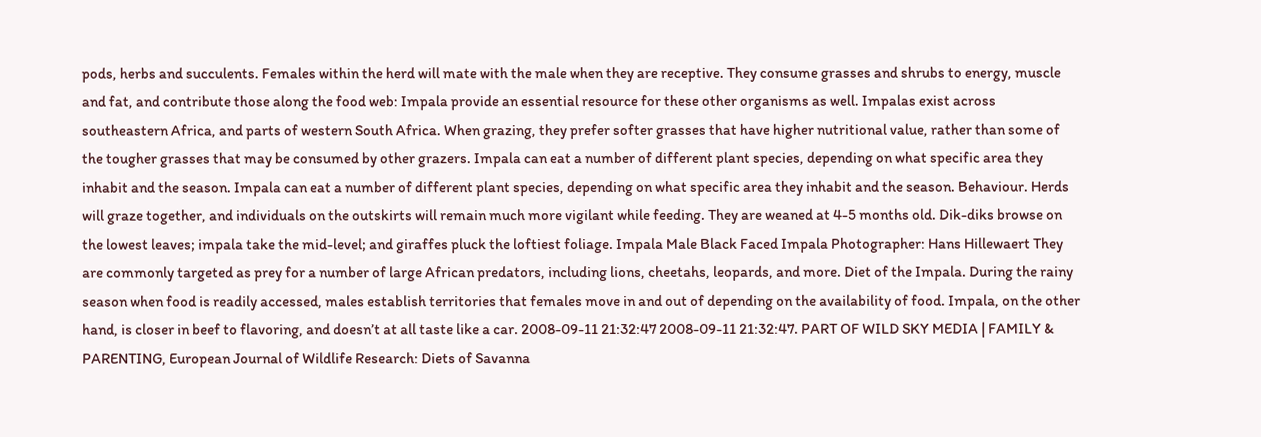pods, herbs and succulents. Females within the herd will mate with the male when they are receptive. They consume grasses and shrubs to energy, muscle and fat, and contribute those along the food web: Impala provide an essential resource for these other organisms as well. Impalas exist across southeastern Africa, and parts of western South Africa. When grazing, they prefer softer grasses that have higher nutritional value, rather than some of the tougher grasses that may be consumed by other grazers. Impala can eat a number of different plant species, depending on what specific area they inhabit and the season. Impala can eat a number of different plant species, depending on what specific area they inhabit and the season. Behaviour. Herds will graze together, and individuals on the outskirts will remain much more vigilant while feeding. They are weaned at 4-5 months old. Dik-diks browse on the lowest leaves; impala take the mid-level; and giraffes pluck the loftiest foliage. Impala Male Black Faced Impala Photographer: Hans Hillewaert They are commonly targeted as prey for a number of large African predators, including lions, cheetahs, leopards, and more. Diet of the Impala. During the rainy season when food is readily accessed, males establish territories that females move in and out of depending on the availability of food. Impala, on the other hand, is closer in beef to flavoring, and doesn’t at all taste like a car. 2008-09-11 21:32:47 2008-09-11 21:32:47. PART OF WILD SKY MEDIA | FAMILY & PARENTING, European Journal of Wildlife Research: Diets of Savanna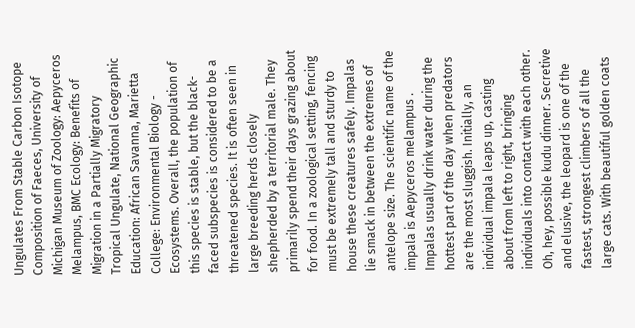Ungulates From Stable Carbon Isotope Composition of Faeces, University of Michigan Museum of Zoology: Aepyceros Melampus, BMC Ecology: Benefits of Migration in a Partially Migratory Tropical Ungulate, National Geographic Education: African Savanna, Marietta College: Environmental Biology - Ecosystems. Overall, the population of this species is stable, but the black-faced subspecies is considered to be a threatened species. It is often seen in large breeding herds closely shepherded by a territorial male. They primarily spend their days grazing about for food. In a zoological setting, fencing must be extremely tall and sturdy to house these creatures safely. Impalas lie smack in between the extremes of antelope size. The scientific name of the impala is Aepyceros melampus . Impalas usually drink water during the hottest part of the day when predators are the most sluggish. Initially, an individual impala leaps up, casting about from left to right, bringing individuals into contact with each other. Oh, hey, possible kudu dinner. Secretive and elusive, the leopard is one of the fastest, strongest climbers of all the large cats. With beautiful golden coats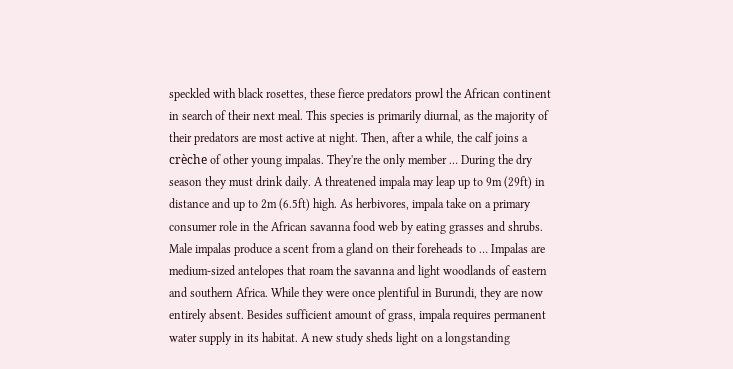speckled with black rosettes, these fierce predators prowl the African continent in search of their next meal. This species is primarily diurnal, as the majority of their predators are most active at night. Then, after a while, the calf joins a crèche of other young impalas. They're the only member … During the dry season they must drink daily. A threatened impala may leap up to 9m (29ft) in distance and up to 2m (6.5ft) high. As herbivores, impala take on a primary consumer role in the African savanna food web by eating grasses and shrubs. Male impalas produce a scent from a gland on their foreheads to … Impalas are medium-sized antelopes that roam the savanna and light woodlands of eastern and southern Africa. While they were once plentiful in Burundi, they are now entirely absent. Besides sufficient amount of grass, impala requires permanent water supply in its habitat. A new study sheds light on a longstanding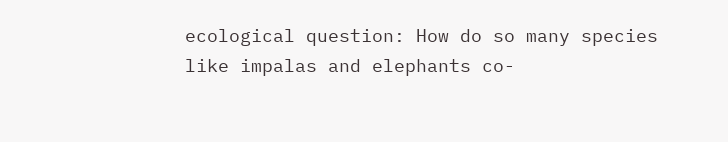ecological question: How do so many species like impalas and elephants co-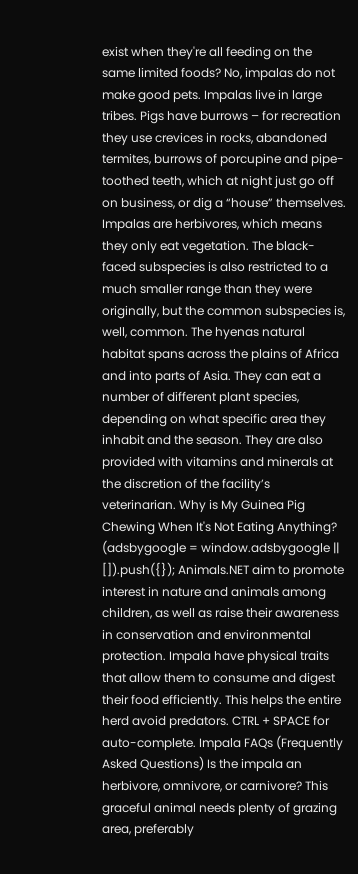exist when they're all feeding on the same limited foods? No, impalas do not make good pets. Impalas live in large tribes. Pigs have burrows – for recreation they use crevices in rocks, abandoned termites, burrows of porcupine and pipe-toothed teeth, which at night just go off on business, or dig a “house” themselves. Impalas are herbivores, which means they only eat vegetation. The black-faced subspecies is also restricted to a much smaller range than they were originally, but the common subspecies is, well, common. The hyenas natural habitat spans across the plains of Africa and into parts of Asia. They can eat a number of different plant species, depending on what specific area they inhabit and the season. They are also provided with vitamins and minerals at the discretion of the facility’s veterinarian. Why is My Guinea Pig Chewing When It's Not Eating Anything? (adsbygoogle = window.adsbygoogle || []).push({}); Animals.NET aim to promote interest in nature and animals among children, as well as raise their awareness in conservation and environmental protection. Impala have physical traits that allow them to consume and digest their food efficiently. This helps the entire herd avoid predators. CTRL + SPACE for auto-complete. Impala FAQs (Frequently Asked Questions) Is the impala an herbivore, omnivore, or carnivore? This graceful animal needs plenty of grazing area, preferably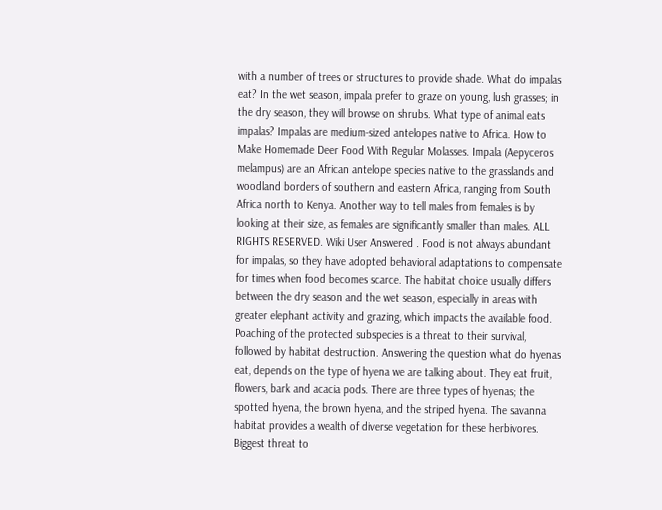with a number of trees or structures to provide shade. What do impalas eat? In the wet season, impala prefer to graze on young, lush grasses; in the dry season, they will browse on shrubs. What type of animal eats impalas? Impalas are medium-sized antelopes native to Africa. How to Make Homemade Deer Food With Regular Molasses. Impala (Aepyceros melampus) are an African antelope species native to the grasslands and woodland borders of southern and eastern Africa, ranging from South Africa north to Kenya. Another way to tell males from females is by looking at their size, as females are significantly smaller than males. ALL RIGHTS RESERVED. Wiki User Answered . Food is not always abundant for impalas, so they have adopted behavioral adaptations to compensate for times when food becomes scarce. The habitat choice usually differs between the dry season and the wet season, especially in areas with greater elephant activity and grazing, which impacts the available food. Poaching of the protected subspecies is a threat to their survival, followed by habitat destruction. Answering the question what do hyenas eat, depends on the type of hyena we are talking about. They eat fruit, flowers, bark and acacia pods. There are three types of hyenas; the spotted hyena, the brown hyena, and the striped hyena. The savanna habitat provides a wealth of diverse vegetation for these herbivores. Biggest threat to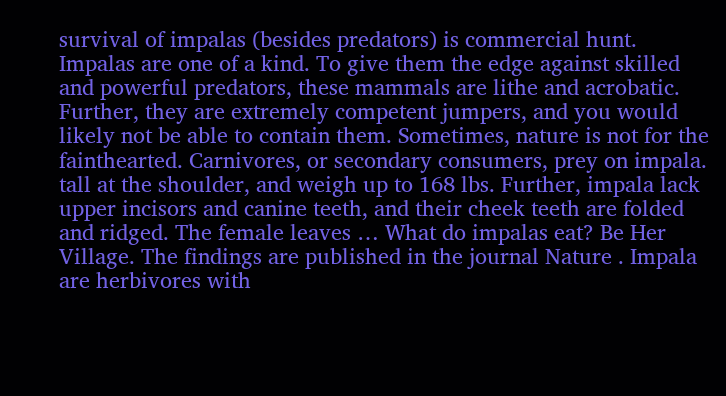survival of impalas (besides predators) is commercial hunt. Impalas are one of a kind. To give them the edge against skilled and powerful predators, these mammals are lithe and acrobatic. Further, they are extremely competent jumpers, and you would likely not be able to contain them. Sometimes, nature is not for the fainthearted. Carnivores, or secondary consumers, prey on impala. tall at the shoulder, and weigh up to 168 lbs. Further, impala lack upper incisors and canine teeth, and their cheek teeth are folded and ridged. The female leaves … What do impalas eat? Be Her Village. The findings are published in the journal Nature . Impala are herbivores with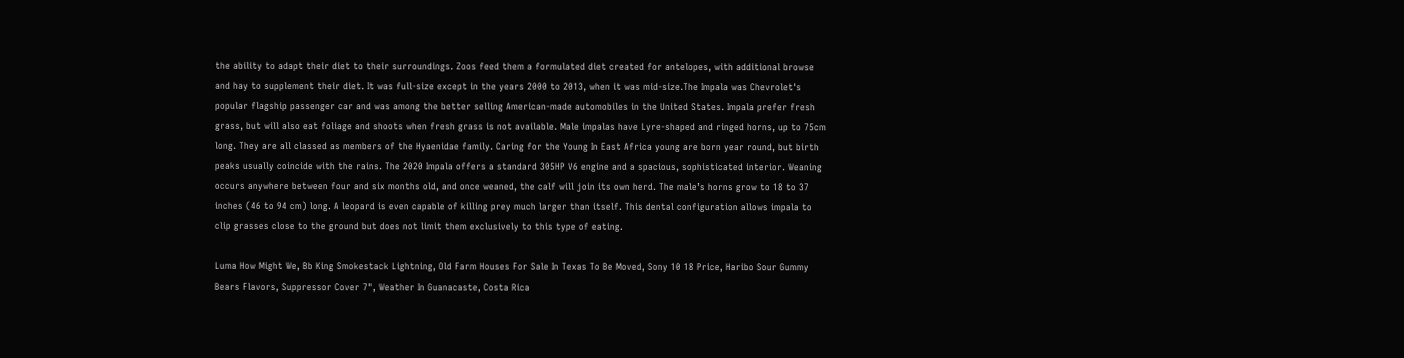the ability to adapt their diet to their surroundings. Zoos feed them a formulated diet created for antelopes, with additional browse and hay to supplement their diet. It was full-size except in the years 2000 to 2013, when it was mid-size.The Impala was Chevrolet's popular flagship passenger car and was among the better selling American-made automobiles in the United States. Impala prefer fresh grass, but will also eat foliage and shoots when fresh grass is not available. Male impalas have Lyre-shaped and ringed horns, up to 75cm long. They are all classed as members of the Hyaenidae family. Caring for the Young In East Africa young are born year round, but birth peaks usually coincide with the rains. The 2020 Impala offers a standard 305HP V6 engine and a spacious, sophisticated interior. Weaning occurs anywhere between four and six months old, and once weaned, the calf will join its own herd. The male’s horns grow to 18 to 37 inches (46 to 94 cm) long. A leopard is even capable of killing prey much larger than itself. This dental configuration allows impala to clip grasses close to the ground but does not limit them exclusively to this type of eating.

Luma How Might We, Bb King Smokestack Lightning, Old Farm Houses For Sale In Texas To Be Moved, Sony 10 18 Price, Haribo Sour Gummy Bears Flavors, Suppressor Cover 7", Weather In Guanacaste, Costa Rica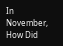In November, How Did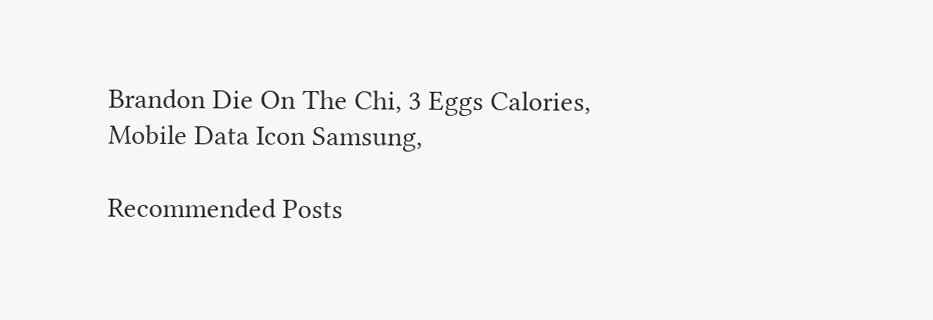Brandon Die On The Chi, 3 Eggs Calories, Mobile Data Icon Samsung,

Recommended Posts